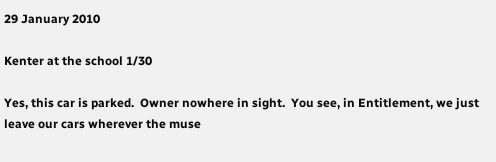29 January 2010

Kenter at the school 1/30

Yes, this car is parked.  Owner nowhere in sight.  You see, in Entitlement, we just leave our cars wherever the muse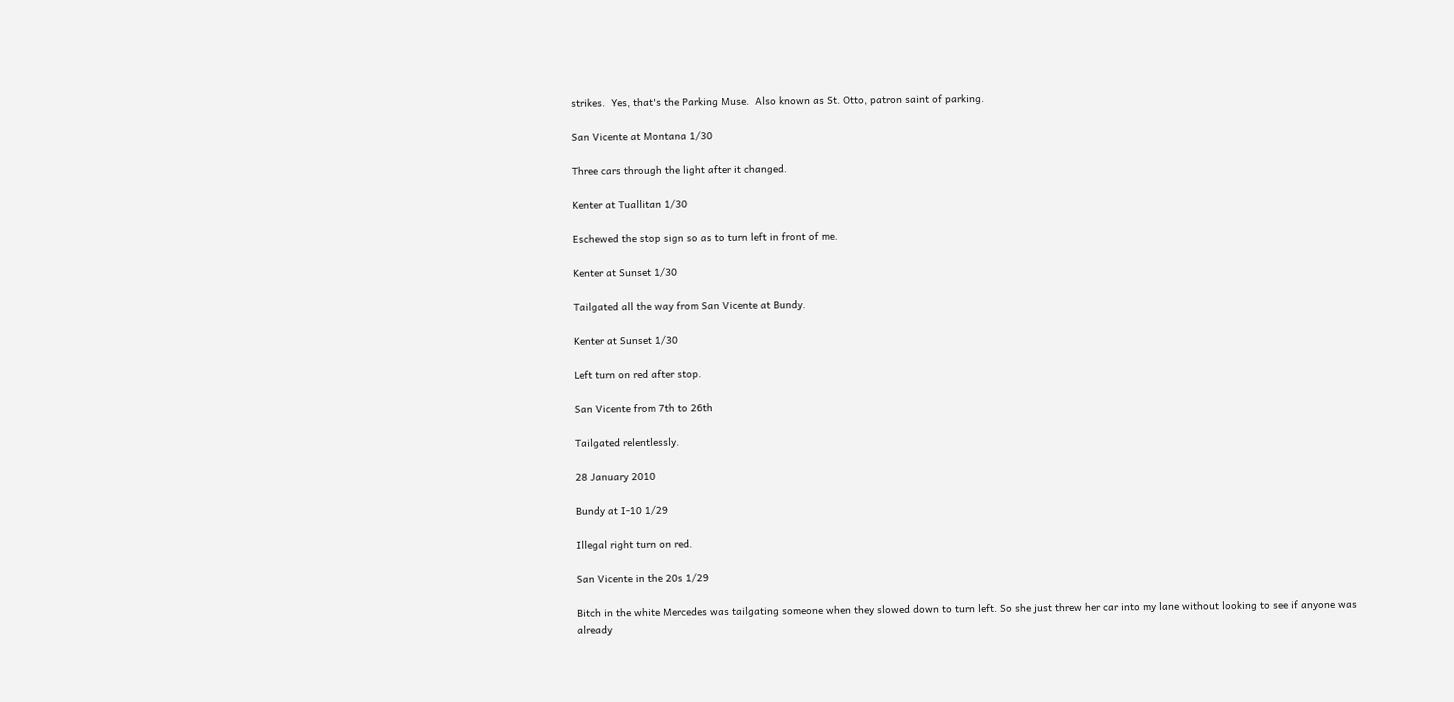strikes.  Yes, that's the Parking Muse.  Also known as St. Otto, patron saint of parking.

San Vicente at Montana 1/30

Three cars through the light after it changed.

Kenter at Tuallitan 1/30

Eschewed the stop sign so as to turn left in front of me.

Kenter at Sunset 1/30

Tailgated all the way from San Vicente at Bundy.

Kenter at Sunset 1/30

Left turn on red after stop.

San Vicente from 7th to 26th

Tailgated relentlessly.

28 January 2010

Bundy at I-10 1/29

Illegal right turn on red.

San Vicente in the 20s 1/29

Bitch in the white Mercedes was tailgating someone when they slowed down to turn left. So she just threw her car into my lane without looking to see if anyone was already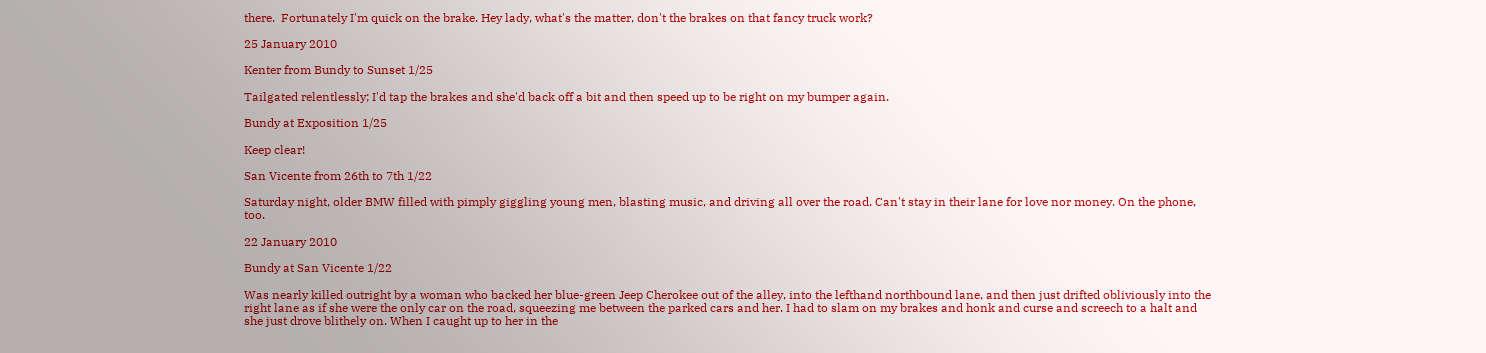there.  Fortunately I'm quick on the brake. Hey lady, what's the matter, don't the brakes on that fancy truck work?

25 January 2010

Kenter from Bundy to Sunset 1/25

Tailgated relentlessly; I'd tap the brakes and she'd back off a bit and then speed up to be right on my bumper again.

Bundy at Exposition 1/25

Keep clear!

San Vicente from 26th to 7th 1/22

Saturday night, older BMW filled with pimply giggling young men, blasting music, and driving all over the road. Can't stay in their lane for love nor money. On the phone, too.

22 January 2010

Bundy at San Vicente 1/22

Was nearly killed outright by a woman who backed her blue-green Jeep Cherokee out of the alley, into the lefthand northbound lane, and then just drifted obliviously into the right lane as if she were the only car on the road, squeezing me between the parked cars and her. I had to slam on my brakes and honk and curse and screech to a halt and she just drove blithely on. When I caught up to her in the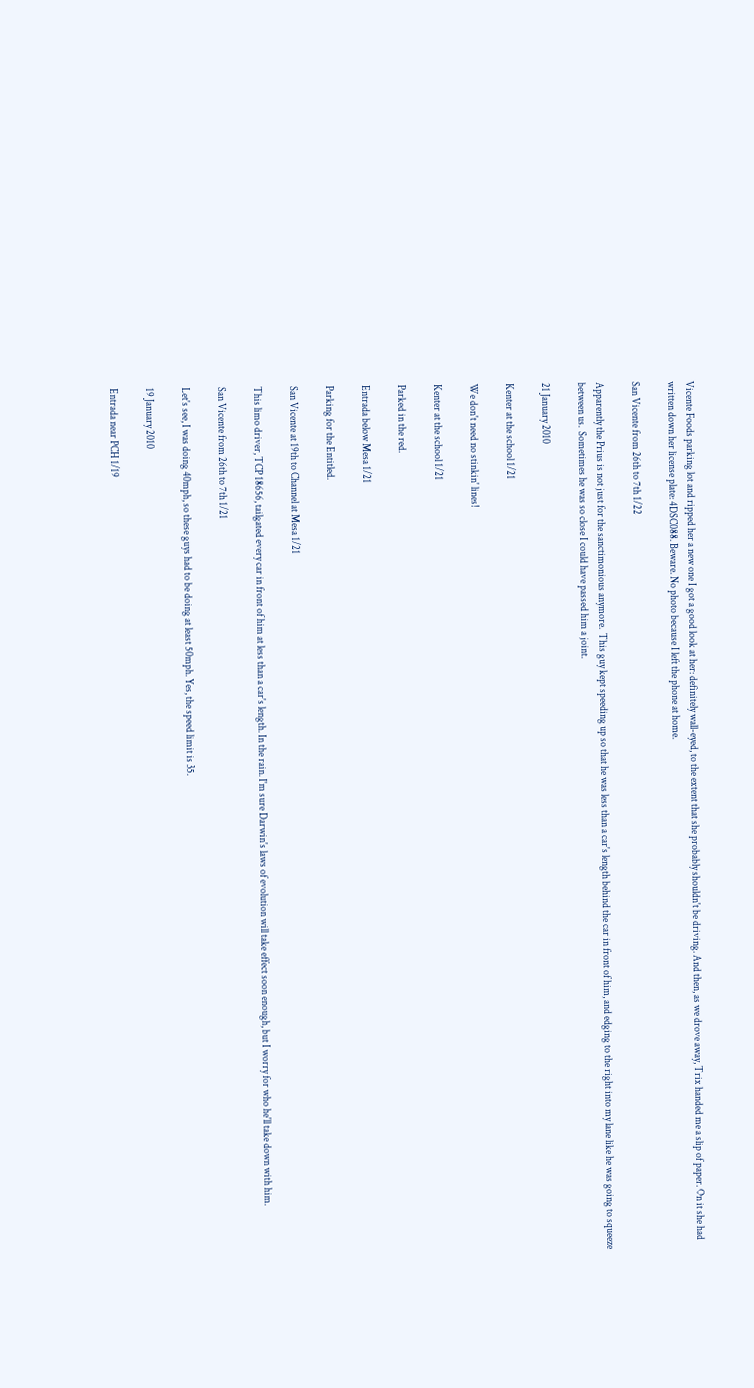Vicente Foods parking lot and ripped her a new one I got a good look at her: definitely wall-eyed, to the extent that she probably shouldn't be driving. And then, as we drove away, Trix handed me a slip of paper. On it she had written down her license plate: 4DSC088. Beware. No photo because I left the phone at home.

San Vicente from 26th to 7th 1/22

Apparently the Prius is not just for the sanctimonious anymore.  This guy kept speeding up so that he was less than a car's length behind the car in front of him, and edging to the right into my lane like he was going to squeeze between us.  Sometimes he was so close I could have passed him a joint.

21 January 2010

Kenter at the school 1/21

We don't need no stinkin' lines!

Kenter at the school 1/21

Parked in the red.

Entrada below Mesa 1/21

Parking for the Entitled.

San Vicente at 19th to Channel at Mesa 1/21

This limo driver, TCP 18656, tailgated every car in front of him at less than a car's length. In the rain. I'm sure Darwin's laws of evolution will take effect soon enough, but I worry for who he'll take down with him.

San Vicente from 26th to 7th 1/21

Let's see, I was doing 40mph, so these guys had to be doing at least 50mph. Yes, the speed limit is 35.

19 January 2010

Entrada near PCH 1/19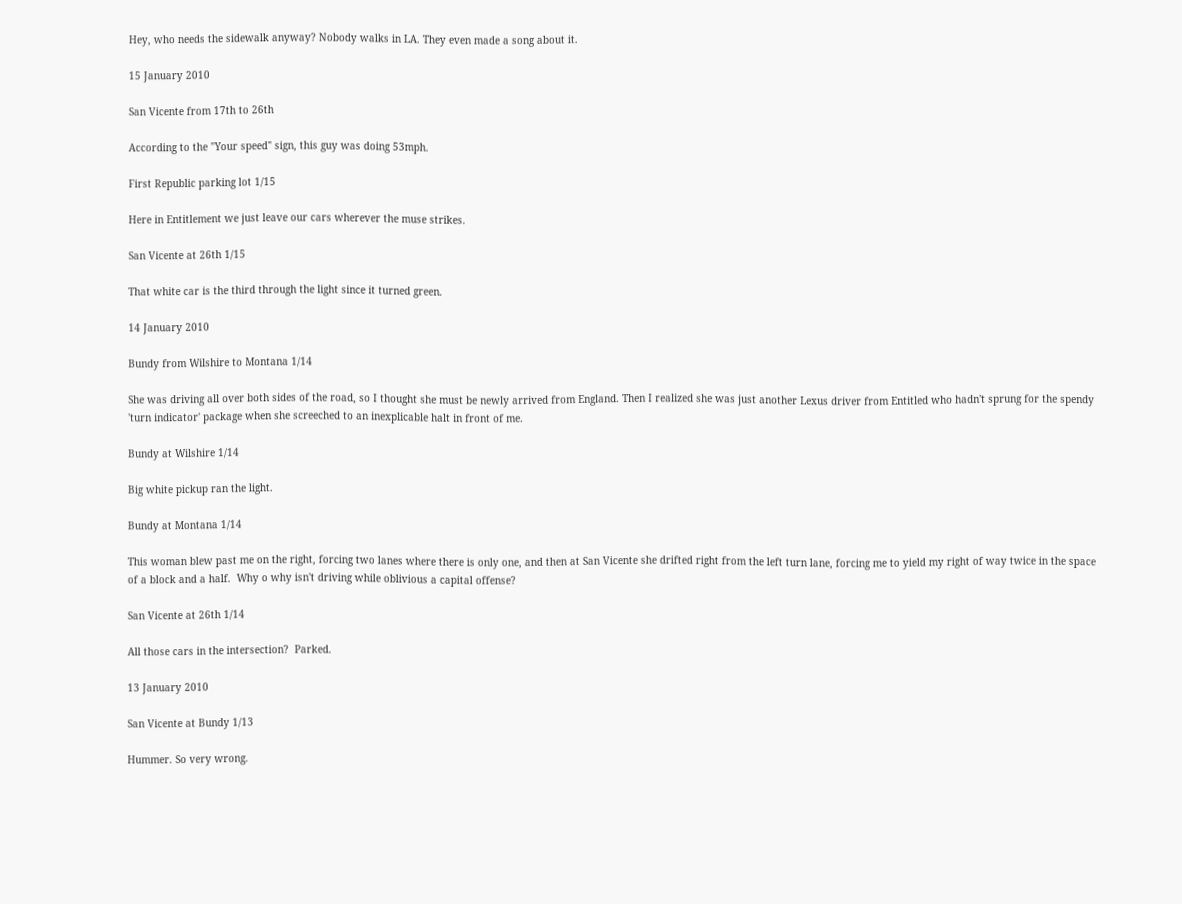Hey, who needs the sidewalk anyway? Nobody walks in LA. They even made a song about it.

15 January 2010

San Vicente from 17th to 26th

According to the "Your speed" sign, this guy was doing 53mph.

First Republic parking lot 1/15

Here in Entitlement we just leave our cars wherever the muse strikes.

San Vicente at 26th 1/15

That white car is the third through the light since it turned green.

14 January 2010

Bundy from Wilshire to Montana 1/14

She was driving all over both sides of the road, so I thought she must be newly arrived from England. Then I realized she was just another Lexus driver from Entitled who hadn't sprung for the spendy 'turn indicator' package when she screeched to an inexplicable halt in front of me.

Bundy at Wilshire 1/14

Big white pickup ran the light.

Bundy at Montana 1/14

This woman blew past me on the right, forcing two lanes where there is only one, and then at San Vicente she drifted right from the left turn lane, forcing me to yield my right of way twice in the space of a block and a half.  Why o why isn't driving while oblivious a capital offense?

San Vicente at 26th 1/14

All those cars in the intersection?  Parked.

13 January 2010

San Vicente at Bundy 1/13

Hummer. So very wrong.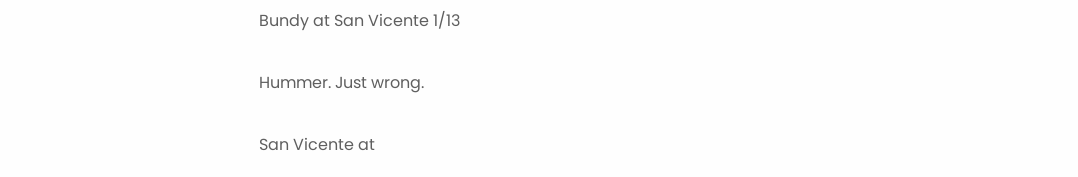Bundy at San Vicente 1/13

Hummer. Just wrong.

San Vicente at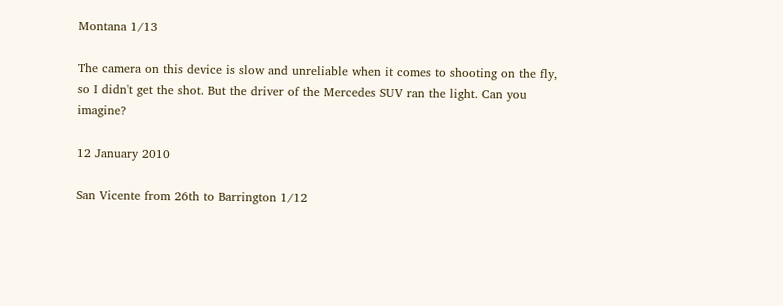Montana 1/13

The camera on this device is slow and unreliable when it comes to shooting on the fly, so I didn't get the shot. But the driver of the Mercedes SUV ran the light. Can you imagine?

12 January 2010

San Vicente from 26th to Barrington 1/12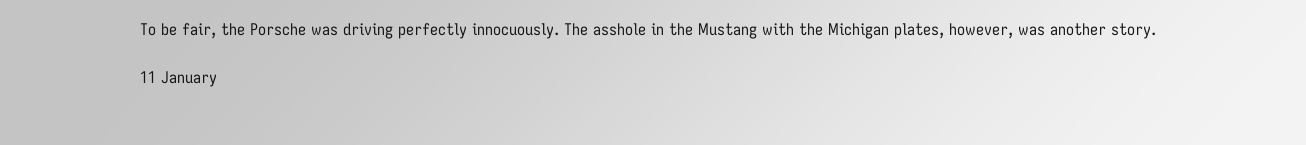To be fair, the Porsche was driving perfectly innocuously. The asshole in the Mustang with the Michigan plates, however, was another story.

11 January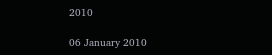2010

06 January 2010